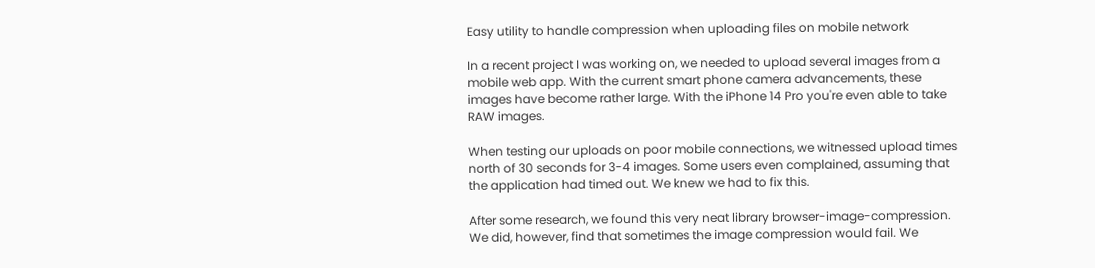Easy utility to handle compression when uploading files on mobile network

In a recent project I was working on, we needed to upload several images from a mobile web app. With the current smart phone camera advancements, these images have become rather large. With the iPhone 14 Pro you're even able to take RAW images.

When testing our uploads on poor mobile connections, we witnessed upload times north of 30 seconds for 3-4 images. Some users even complained, assuming that the application had timed out. We knew we had to fix this.

After some research, we found this very neat library browser-image-compression. We did, however, find that sometimes the image compression would fail. We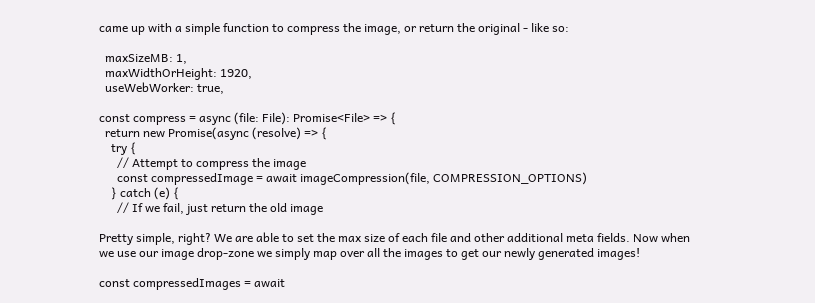came up with a simple function to compress the image, or return the original - like so:

  maxSizeMB: 1,
  maxWidthOrHeight: 1920,
  useWebWorker: true,

const compress = async (file: File): Promise<File> => {
  return new Promise(async (resolve) => {
    try {
      // Attempt to compress the image
      const compressedImage = await imageCompression(file, COMPRESSION_OPTIONS)
    } catch (e) {
      // If we fail, just return the old image

Pretty simple, right? We are able to set the max size of each file and other additional meta fields. Now when we use our image drop-zone we simply map over all the images to get our newly generated images!

const compressedImages = await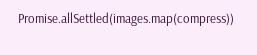Promise.allSettled(images.map(compress))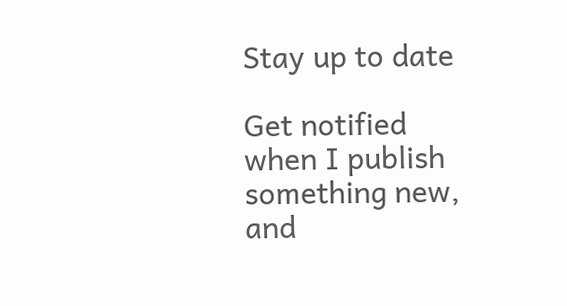Stay up to date

Get notified when I publish something new, and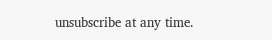unsubscribe at any time.